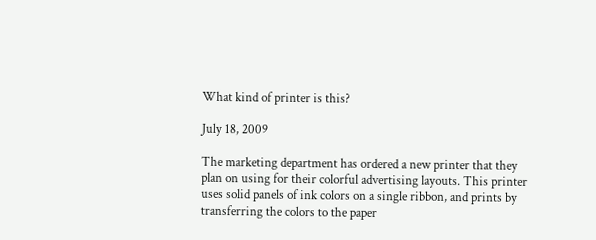What kind of printer is this?

July 18, 2009

The marketing department has ordered a new printer that they plan on using for their colorful advertising layouts. This printer uses solid panels of ink colors on a single ribbon, and prints by transferring the colors to the paper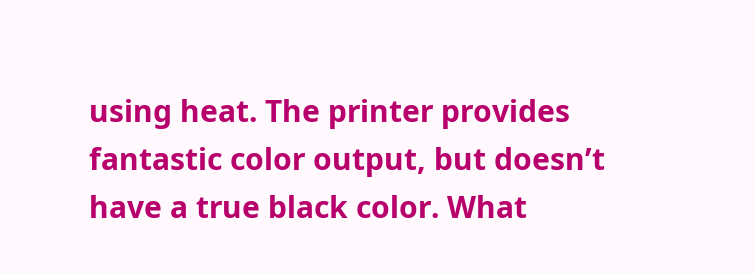using heat. The printer provides fantastic color output, but doesn’t have a true black color. What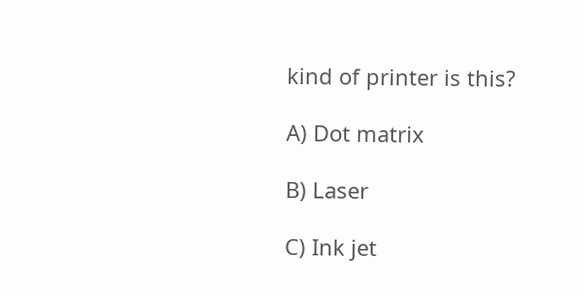kind of printer is this?

A) Dot matrix

B) Laser

C) Ink jet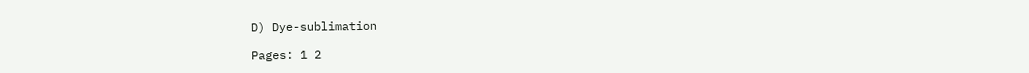D) Dye-sublimation

Pages: 1 2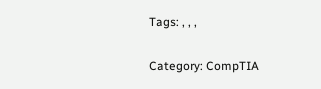Tags: , , ,

Category: CompTIA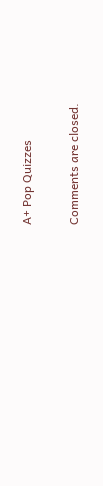A+ Pop Quizzes

Comments are closed.